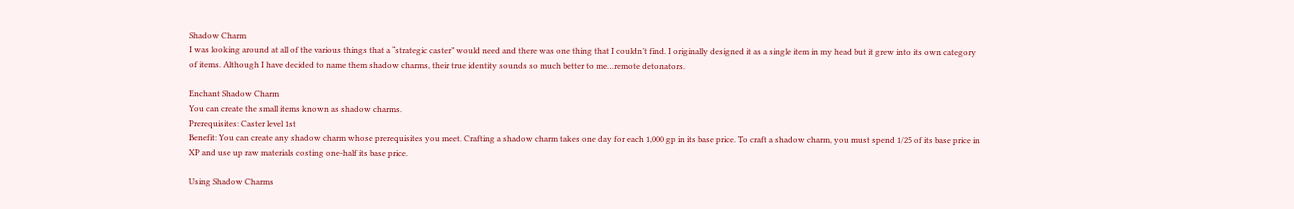Shadow Charm
I was looking around at all of the various things that a “strategic caster” would need and there was one thing that I couldn’t find. I originally designed it as a single item in my head but it grew into its own category of items. Although I have decided to name them shadow charms, their true identity sounds so much better to me…remote detonators.

Enchant Shadow Charm
You can create the small items known as shadow charms.
Prerequisites: Caster level 1st
Benefit: You can create any shadow charm whose prerequisites you meet. Crafting a shadow charm takes one day for each 1,000 gp in its base price. To craft a shadow charm, you must spend 1/25 of its base price in XP and use up raw materials costing one-half its base price.

Using Shadow Charms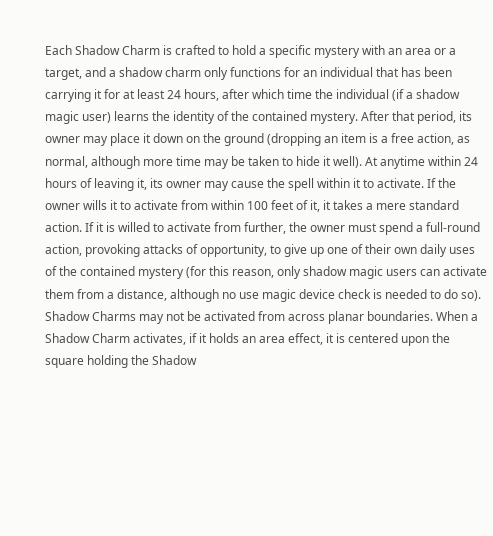Each Shadow Charm is crafted to hold a specific mystery with an area or a target, and a shadow charm only functions for an individual that has been carrying it for at least 24 hours, after which time the individual (if a shadow magic user) learns the identity of the contained mystery. After that period, its owner may place it down on the ground (dropping an item is a free action, as normal, although more time may be taken to hide it well). At anytime within 24 hours of leaving it, its owner may cause the spell within it to activate. If the owner wills it to activate from within 100 feet of it, it takes a mere standard action. If it is willed to activate from further, the owner must spend a full-round action, provoking attacks of opportunity, to give up one of their own daily uses of the contained mystery (for this reason, only shadow magic users can activate them from a distance, although no use magic device check is needed to do so). Shadow Charms may not be activated from across planar boundaries. When a Shadow Charm activates, if it holds an area effect, it is centered upon the square holding the Shadow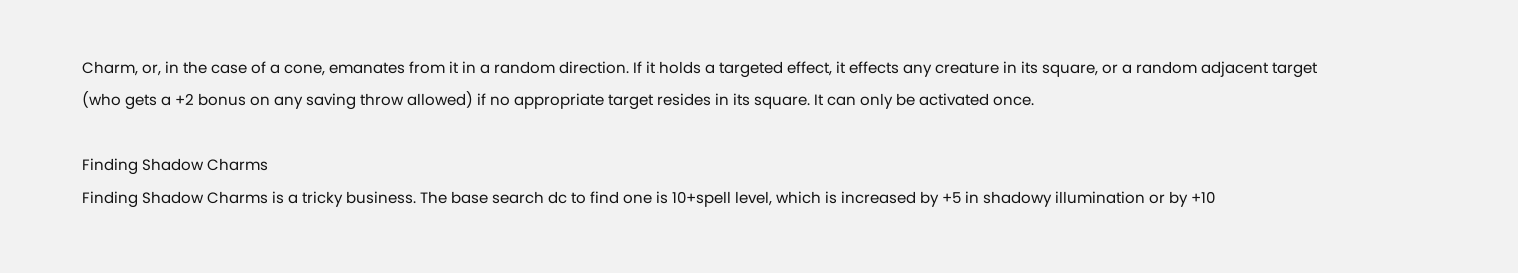Charm, or, in the case of a cone, emanates from it in a random direction. If it holds a targeted effect, it effects any creature in its square, or a random adjacent target (who gets a +2 bonus on any saving throw allowed) if no appropriate target resides in its square. It can only be activated once.

Finding Shadow Charms
Finding Shadow Charms is a tricky business. The base search dc to find one is 10+spell level, which is increased by +5 in shadowy illumination or by +10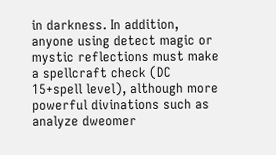in darkness. In addition, anyone using detect magic or mystic reflections must make a spellcraft check (DC 15+spell level), although more powerful divinations such as analyze dweomer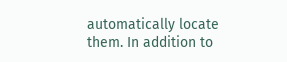automatically locate them. In addition to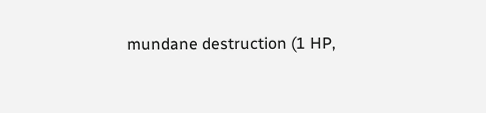mundane destruction (1 HP,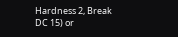Hardness 2, Break DC 15) or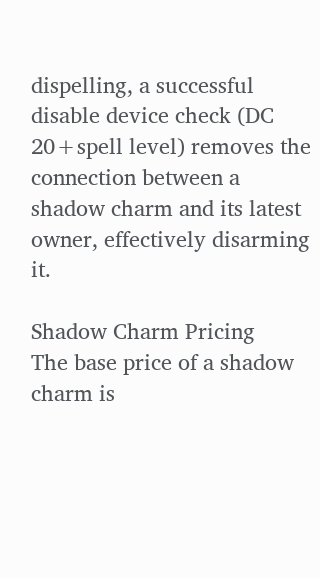dispelling, a successful disable device check (DC 20+spell level) removes the connection between a shadow charm and its latest owner, effectively disarming it.

Shadow Charm Pricing
The base price of a shadow charm is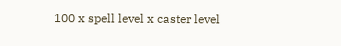100 x spell level x caster level